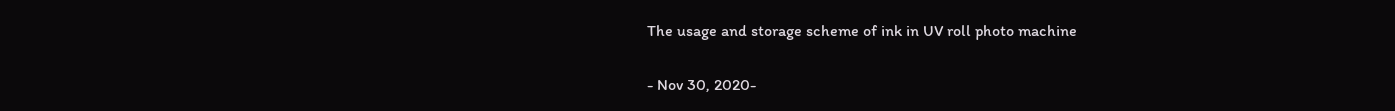The usage and storage scheme of ink in UV roll photo machine

- Nov 30, 2020-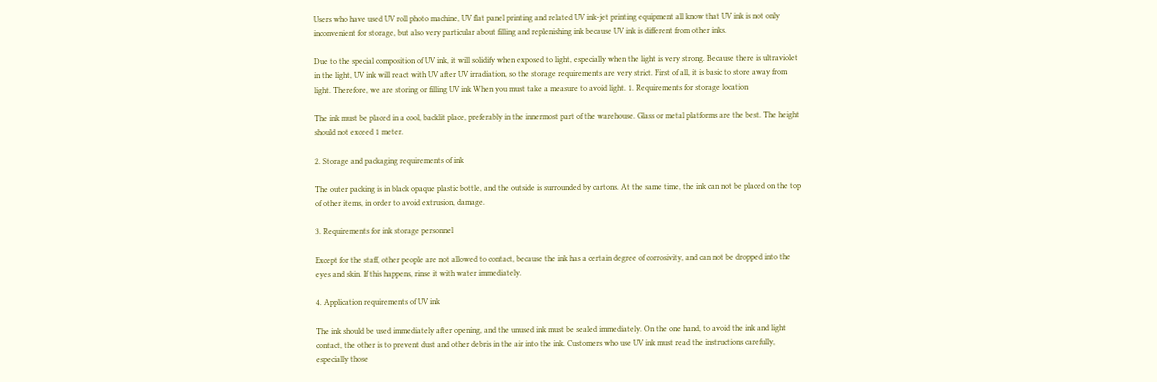Users who have used UV roll photo machine, UV flat panel printing and related UV ink-jet printing equipment all know that UV ink is not only inconvenient for storage, but also very particular about filling and replenishing ink because UV ink is different from other inks.

Due to the special composition of UV ink, it will solidify when exposed to light, especially when the light is very strong. Because there is ultraviolet in the light, UV ink will react with UV after UV irradiation, so the storage requirements are very strict. First of all, it is basic to store away from light. Therefore, we are storing or filling UV ink When you must take a measure to avoid light. 1. Requirements for storage location

The ink must be placed in a cool, backlit place, preferably in the innermost part of the warehouse. Glass or metal platforms are the best. The height should not exceed 1 meter.

2. Storage and packaging requirements of ink

The outer packing is in black opaque plastic bottle, and the outside is surrounded by cartons. At the same time, the ink can not be placed on the top of other items, in order to avoid extrusion, damage.

3. Requirements for ink storage personnel

Except for the staff, other people are not allowed to contact, because the ink has a certain degree of corrosivity, and can not be dropped into the eyes and skin. If this happens, rinse it with water immediately.

4. Application requirements of UV ink

The ink should be used immediately after opening, and the unused ink must be sealed immediately. On the one hand, to avoid the ink and light contact, the other is to prevent dust and other debris in the air into the ink. Customers who use UV ink must read the instructions carefully, especially those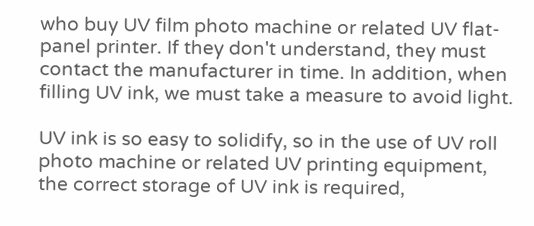who buy UV film photo machine or related UV flat-panel printer. If they don't understand, they must contact the manufacturer in time. In addition, when filling UV ink, we must take a measure to avoid light.

UV ink is so easy to solidify, so in the use of UV roll photo machine or related UV printing equipment, the correct storage of UV ink is required,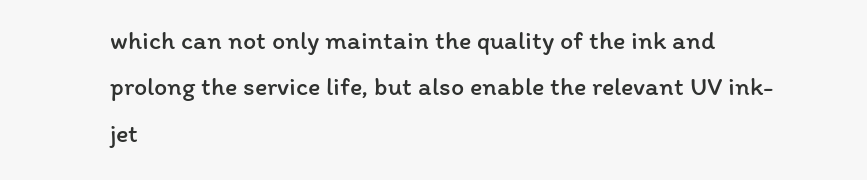which can not only maintain the quality of the ink and prolong the service life, but also enable the relevant UV ink-jet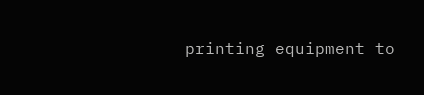printing equipment to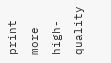print more high-quality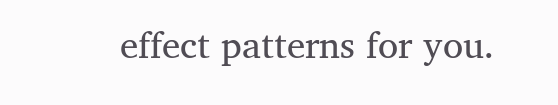effect patterns for you.